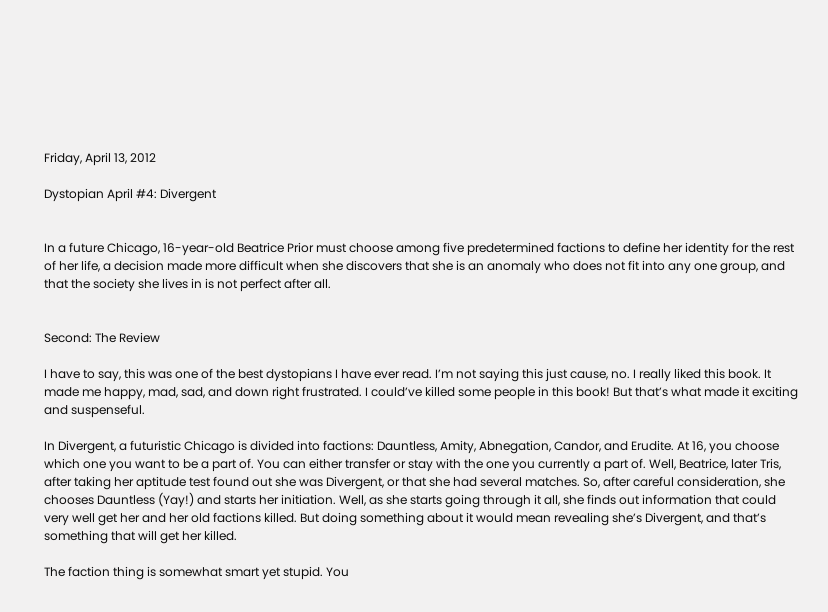Friday, April 13, 2012

Dystopian April #4: Divergent


In a future Chicago, 16-year-old Beatrice Prior must choose among five predetermined factions to define her identity for the rest of her life, a decision made more difficult when she discovers that she is an anomaly who does not fit into any one group, and that the society she lives in is not perfect after all.


Second: The Review

I have to say, this was one of the best dystopians I have ever read. I’m not saying this just cause, no. I really liked this book. It made me happy, mad, sad, and down right frustrated. I could’ve killed some people in this book! But that’s what made it exciting and suspenseful.

In Divergent, a futuristic Chicago is divided into factions: Dauntless, Amity, Abnegation, Candor, and Erudite. At 16, you choose which one you want to be a part of. You can either transfer or stay with the one you currently a part of. Well, Beatrice, later Tris, after taking her aptitude test found out she was Divergent, or that she had several matches. So, after careful consideration, she chooses Dauntless (Yay!) and starts her initiation. Well, as she starts going through it all, she finds out information that could very well get her and her old factions killed. But doing something about it would mean revealing she’s Divergent, and that’s something that will get her killed.

The faction thing is somewhat smart yet stupid. You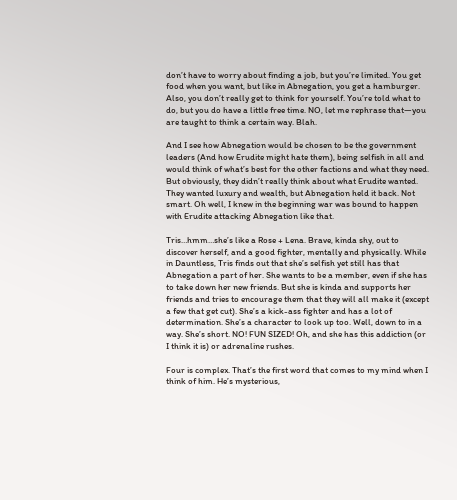don’t have to worry about finding a job, but you’re limited. You get food when you want, but like in Abnegation, you get a hamburger. Also, you don’t really get to think for yourself. You’re told what to do, but you do have a little free time. NO, let me rephrase that—you are taught to think a certain way. Blah.

And I see how Abnegation would be chosen to be the government leaders (And how Erudite might hate them), being selfish in all and would think of what’s best for the other factions and what they need. But obviously, they didn’t really think about what Erudite wanted. They wanted luxury and wealth, but Abnegation held it back. Not smart. Oh well, I knew in the beginning war was bound to happen with Erudite attacking Abnegation like that.

Tris…hmm…she’s like a Rose + Lena. Brave, kinda shy, out to discover herself, and a good fighter, mentally and physically. While in Dauntless, Tris finds out that she’s selfish yet still has that Abnegation a part of her. She wants to be a member, even if she has to take down her new friends. But she is kinda and supports her friends and tries to encourage them that they will all make it (except a few that get cut). She’s a kick-ass fighter and has a lot of determination. She’s a character to look up too. Well, down to in a way. She’s short. NO! FUN SIZED! Oh, and she has this addiction (or I think it is) or adrenaline rushes.

Four is complex. That’s the first word that comes to my mind when I think of him. He’s mysterious,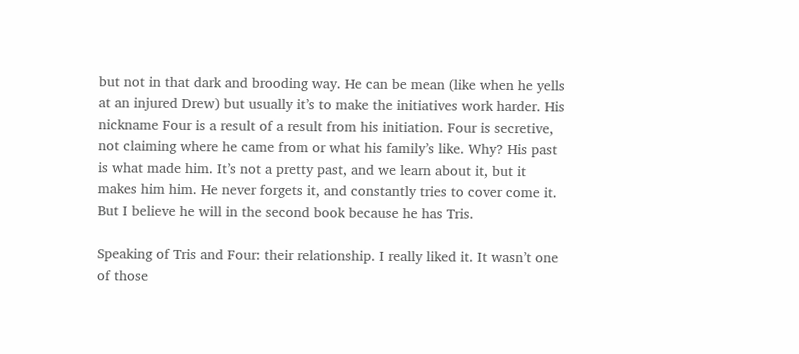but not in that dark and brooding way. He can be mean (like when he yells at an injured Drew) but usually it’s to make the initiatives work harder. His nickname Four is a result of a result from his initiation. Four is secretive, not claiming where he came from or what his family’s like. Why? His past is what made him. It’s not a pretty past, and we learn about it, but it makes him him. He never forgets it, and constantly tries to cover come it. But I believe he will in the second book because he has Tris.

Speaking of Tris and Four: their relationship. I really liked it. It wasn’t one of those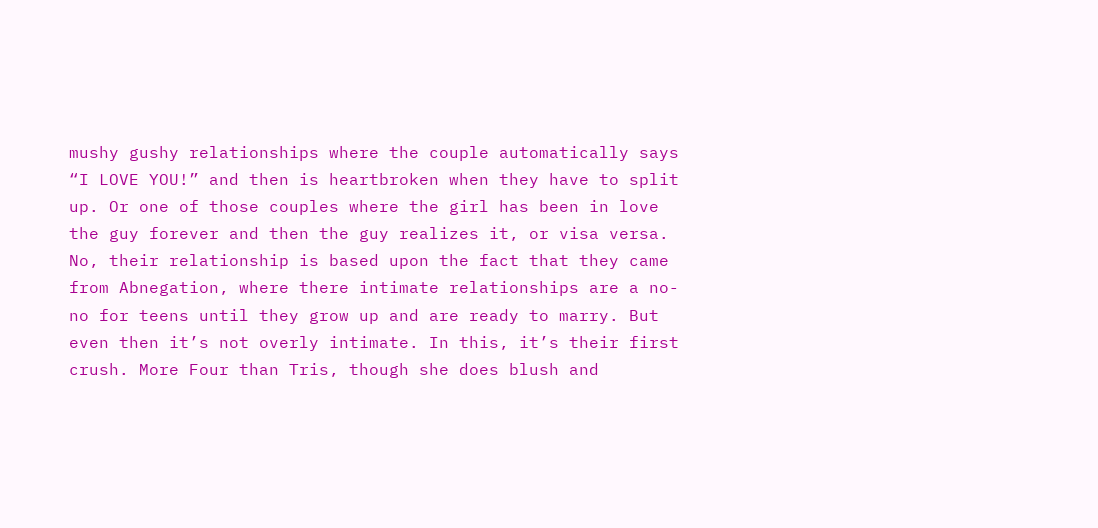mushy gushy relationships where the couple automatically says “I LOVE YOU!” and then is heartbroken when they have to split up. Or one of those couples where the girl has been in love the guy forever and then the guy realizes it, or visa versa. No, their relationship is based upon the fact that they came from Abnegation, where there intimate relationships are a no-no for teens until they grow up and are ready to marry. But even then it’s not overly intimate. In this, it’s their first crush. More Four than Tris, though she does blush and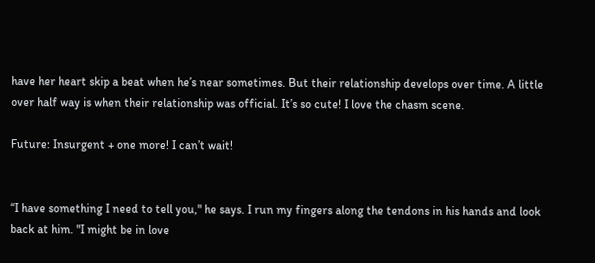have her heart skip a beat when he’s near sometimes. But their relationship develops over time. A little over half way is when their relationship was official. It’s so cute! I love the chasm scene.

Future: Insurgent + one more! I can’t wait!


“I have something I need to tell you," he says. I run my fingers along the tendons in his hands and look back at him. "I might be in love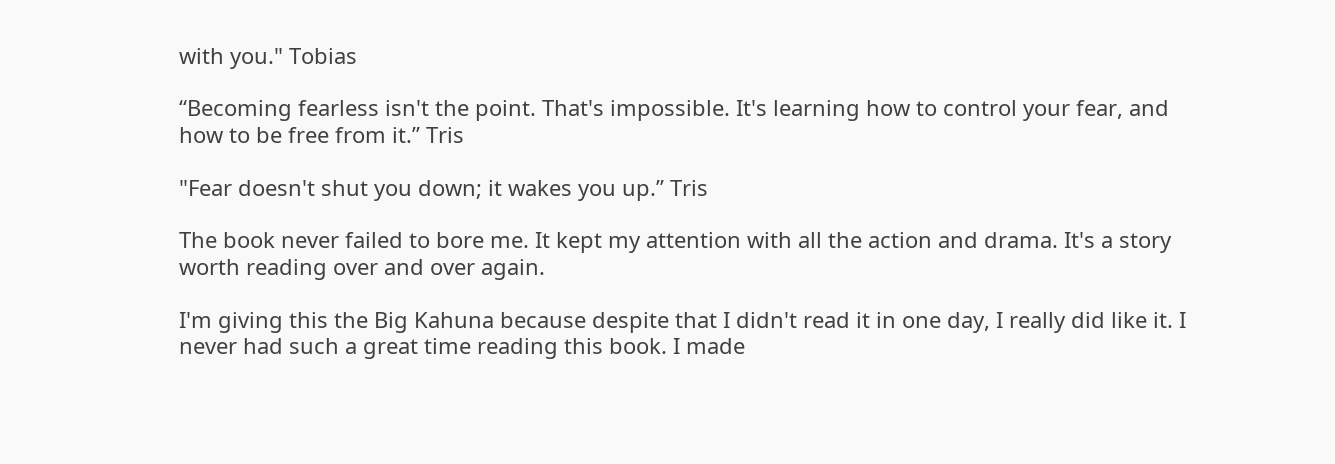with you." Tobias

“Becoming fearless isn't the point. That's impossible. It's learning how to control your fear, and how to be free from it.” Tris

"Fear doesn't shut you down; it wakes you up.” Tris

The book never failed to bore me. It kept my attention with all the action and drama. It's a story worth reading over and over again.

I'm giving this the Big Kahuna because despite that I didn't read it in one day, I really did like it. I never had such a great time reading this book. I made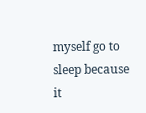myself go to sleep because it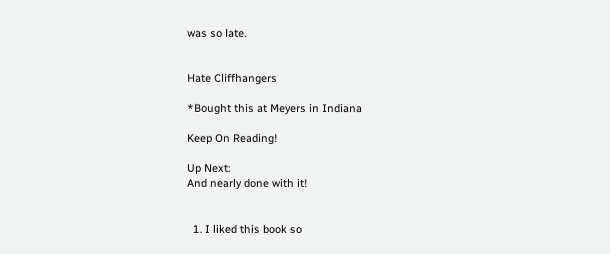was so late.


Hate Cliffhangers

*Bought this at Meyers in Indiana

Keep On Reading!

Up Next:
And nearly done with it!


  1. I liked this book so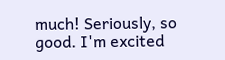much! Seriously, so good. I'm excited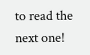to read the next one!